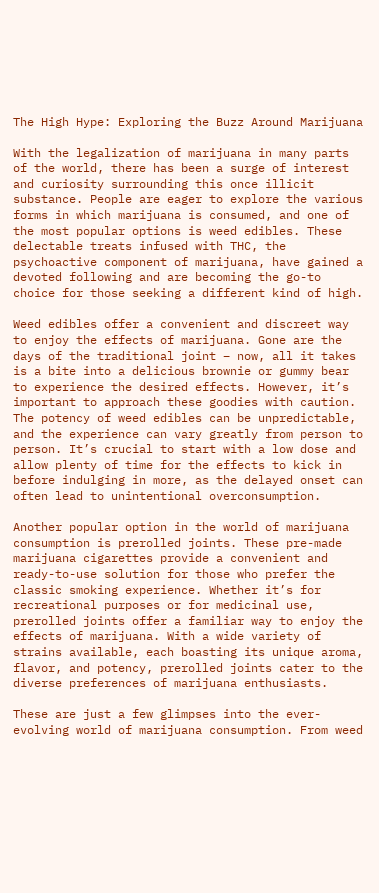The High Hype: Exploring the Buzz Around Marijuana

With the legalization of marijuana in many parts of the world, there has been a surge of interest and curiosity surrounding this once illicit substance. People are eager to explore the various forms in which marijuana is consumed, and one of the most popular options is weed edibles. These delectable treats infused with THC, the psychoactive component of marijuana, have gained a devoted following and are becoming the go-to choice for those seeking a different kind of high.

Weed edibles offer a convenient and discreet way to enjoy the effects of marijuana. Gone are the days of the traditional joint – now, all it takes is a bite into a delicious brownie or gummy bear to experience the desired effects. However, it’s important to approach these goodies with caution. The potency of weed edibles can be unpredictable, and the experience can vary greatly from person to person. It’s crucial to start with a low dose and allow plenty of time for the effects to kick in before indulging in more, as the delayed onset can often lead to unintentional overconsumption.

Another popular option in the world of marijuana consumption is prerolled joints. These pre-made marijuana cigarettes provide a convenient and ready-to-use solution for those who prefer the classic smoking experience. Whether it’s for recreational purposes or for medicinal use, prerolled joints offer a familiar way to enjoy the effects of marijuana. With a wide variety of strains available, each boasting its unique aroma, flavor, and potency, prerolled joints cater to the diverse preferences of marijuana enthusiasts.

These are just a few glimpses into the ever-evolving world of marijuana consumption. From weed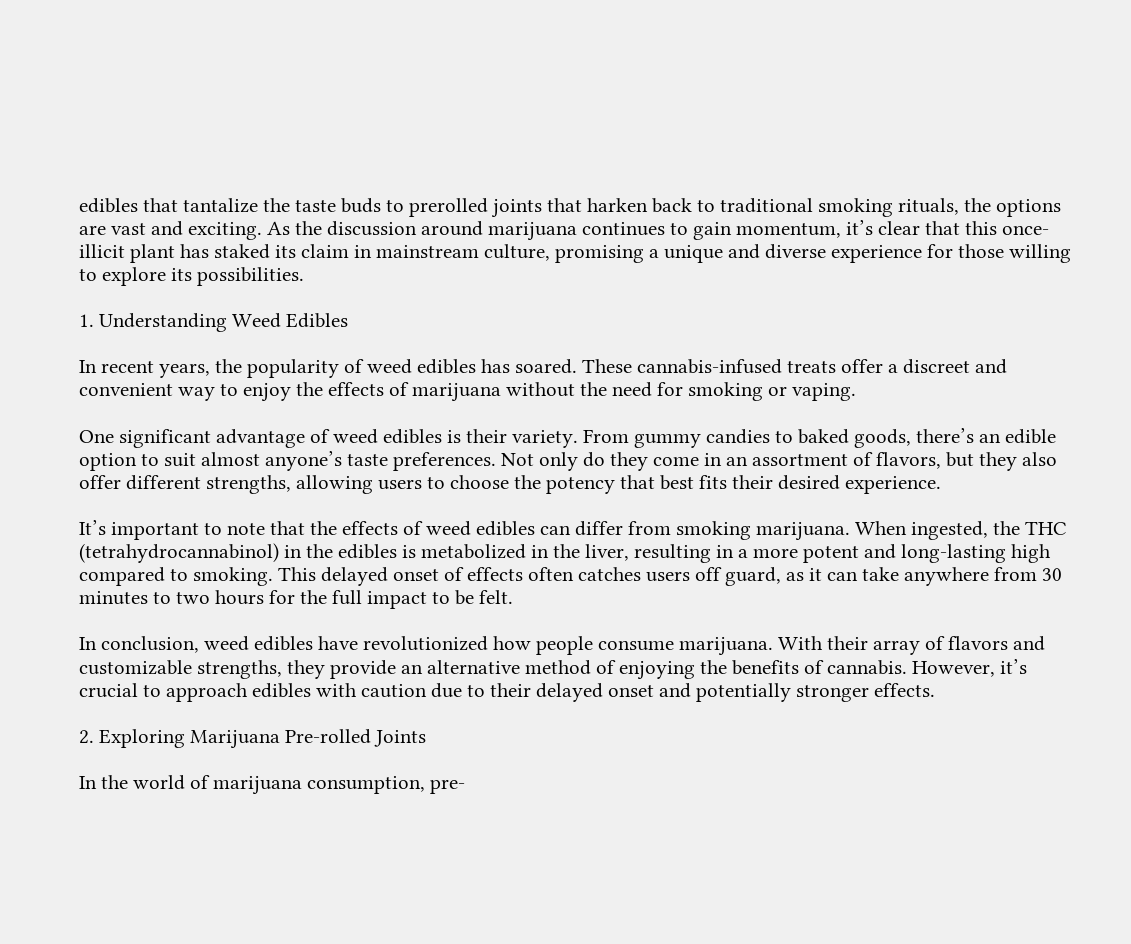edibles that tantalize the taste buds to prerolled joints that harken back to traditional smoking rituals, the options are vast and exciting. As the discussion around marijuana continues to gain momentum, it’s clear that this once-illicit plant has staked its claim in mainstream culture, promising a unique and diverse experience for those willing to explore its possibilities.

1. Understanding Weed Edibles

In recent years, the popularity of weed edibles has soared. These cannabis-infused treats offer a discreet and convenient way to enjoy the effects of marijuana without the need for smoking or vaping.

One significant advantage of weed edibles is their variety. From gummy candies to baked goods, there’s an edible option to suit almost anyone’s taste preferences. Not only do they come in an assortment of flavors, but they also offer different strengths, allowing users to choose the potency that best fits their desired experience.

It’s important to note that the effects of weed edibles can differ from smoking marijuana. When ingested, the THC (tetrahydrocannabinol) in the edibles is metabolized in the liver, resulting in a more potent and long-lasting high compared to smoking. This delayed onset of effects often catches users off guard, as it can take anywhere from 30 minutes to two hours for the full impact to be felt.

In conclusion, weed edibles have revolutionized how people consume marijuana. With their array of flavors and customizable strengths, they provide an alternative method of enjoying the benefits of cannabis. However, it’s crucial to approach edibles with caution due to their delayed onset and potentially stronger effects.

2. Exploring Marijuana Pre-rolled Joints

In the world of marijuana consumption, pre-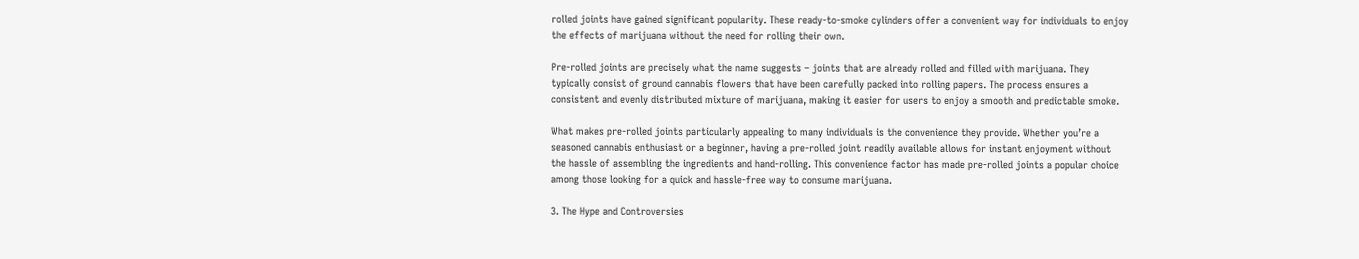rolled joints have gained significant popularity. These ready-to-smoke cylinders offer a convenient way for individuals to enjoy the effects of marijuana without the need for rolling their own.

Pre-rolled joints are precisely what the name suggests – joints that are already rolled and filled with marijuana. They typically consist of ground cannabis flowers that have been carefully packed into rolling papers. The process ensures a consistent and evenly distributed mixture of marijuana, making it easier for users to enjoy a smooth and predictable smoke.

What makes pre-rolled joints particularly appealing to many individuals is the convenience they provide. Whether you’re a seasoned cannabis enthusiast or a beginner, having a pre-rolled joint readily available allows for instant enjoyment without the hassle of assembling the ingredients and hand-rolling. This convenience factor has made pre-rolled joints a popular choice among those looking for a quick and hassle-free way to consume marijuana.

3. The Hype and Controversies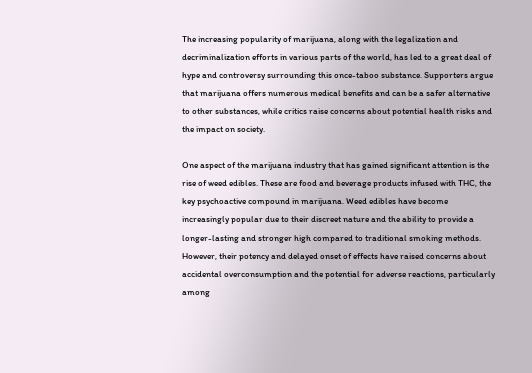The increasing popularity of marijuana, along with the legalization and decriminalization efforts in various parts of the world, has led to a great deal of hype and controversy surrounding this once-taboo substance. Supporters argue that marijuana offers numerous medical benefits and can be a safer alternative to other substances, while critics raise concerns about potential health risks and the impact on society.

One aspect of the marijuana industry that has gained significant attention is the rise of weed edibles. These are food and beverage products infused with THC, the key psychoactive compound in marijuana. Weed edibles have become increasingly popular due to their discreet nature and the ability to provide a longer-lasting and stronger high compared to traditional smoking methods. However, their potency and delayed onset of effects have raised concerns about accidental overconsumption and the potential for adverse reactions, particularly among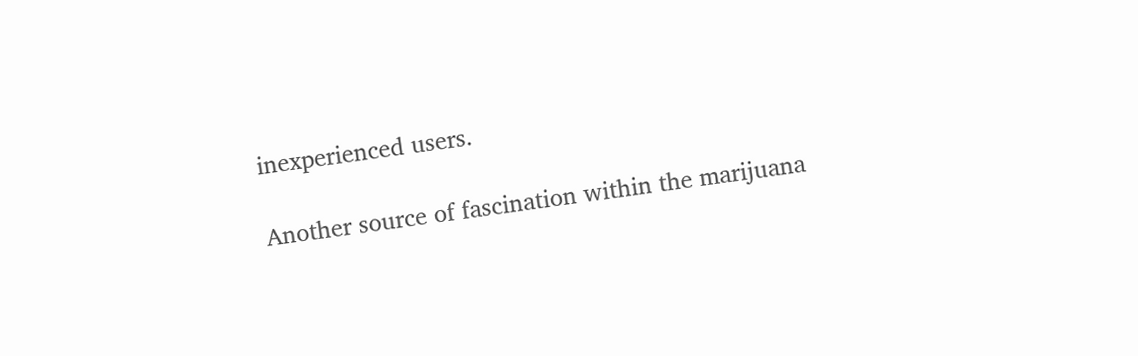inexperienced users.

Another source of fascination within the marijuana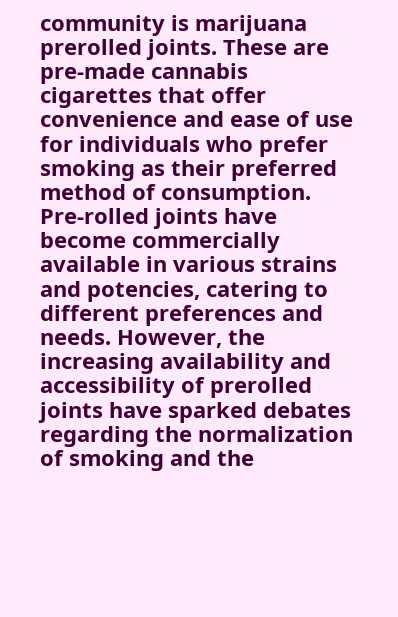community is marijuana prerolled joints. These are pre-made cannabis cigarettes that offer convenience and ease of use for individuals who prefer smoking as their preferred method of consumption. Pre-rolled joints have become commercially available in various strains and potencies, catering to different preferences and needs. However, the increasing availability and accessibility of prerolled joints have sparked debates regarding the normalization of smoking and the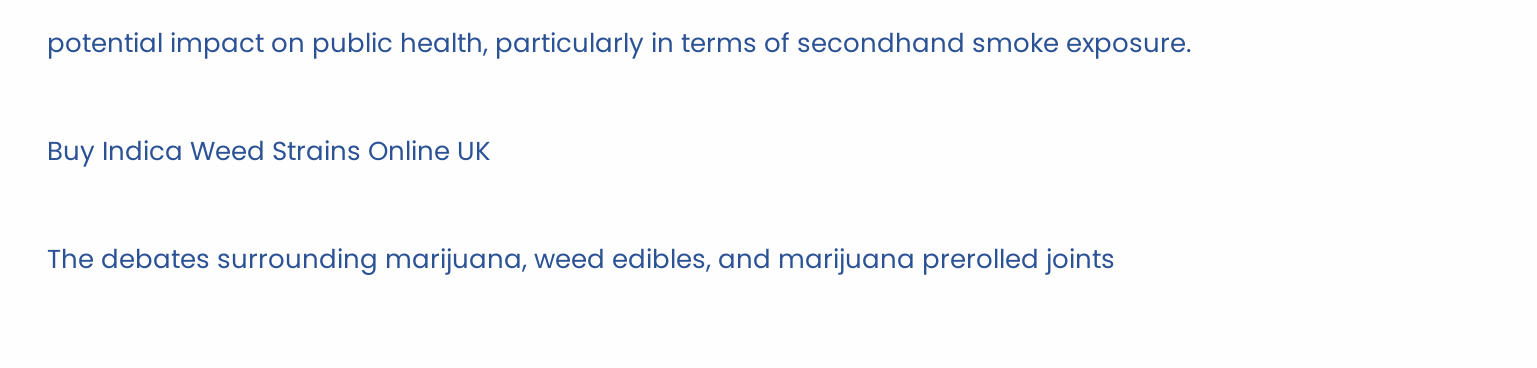potential impact on public health, particularly in terms of secondhand smoke exposure.

Buy Indica Weed Strains Online UK

The debates surrounding marijuana, weed edibles, and marijuana prerolled joints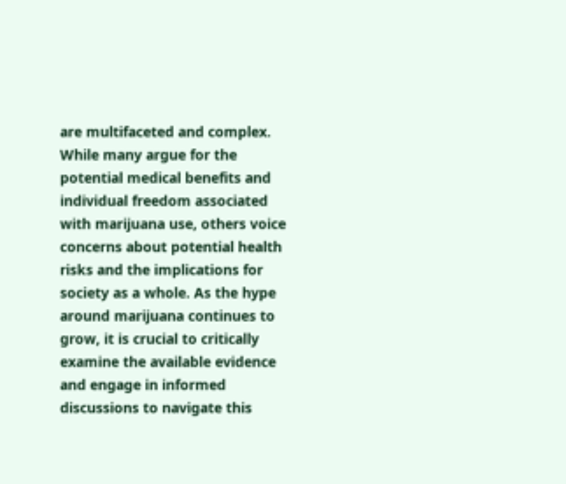are multifaceted and complex. While many argue for the potential medical benefits and individual freedom associated with marijuana use, others voice concerns about potential health risks and the implications for society as a whole. As the hype around marijuana continues to grow, it is crucial to critically examine the available evidence and engage in informed discussions to navigate this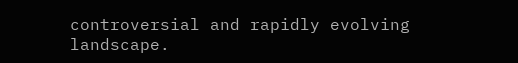controversial and rapidly evolving landscape.